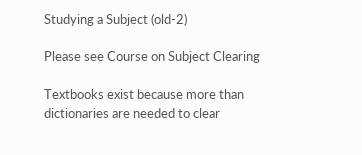Studying a Subject (old-2)

Please see Course on Subject Clearing

Textbooks exist because more than dictionaries are needed to clear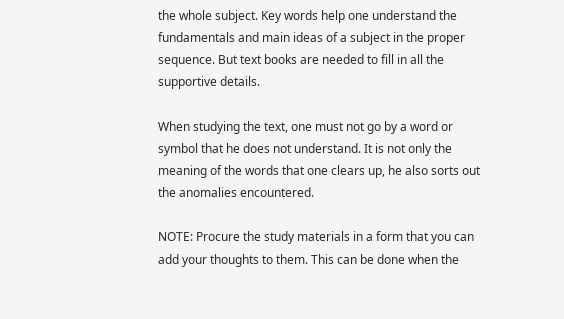the whole subject. Key words help one understand the fundamentals and main ideas of a subject in the proper sequence. But text books are needed to fill in all the supportive details.

When studying the text, one must not go by a word or symbol that he does not understand. It is not only the meaning of the words that one clears up, he also sorts out the anomalies encountered.

NOTE: Procure the study materials in a form that you can add your thoughts to them. This can be done when the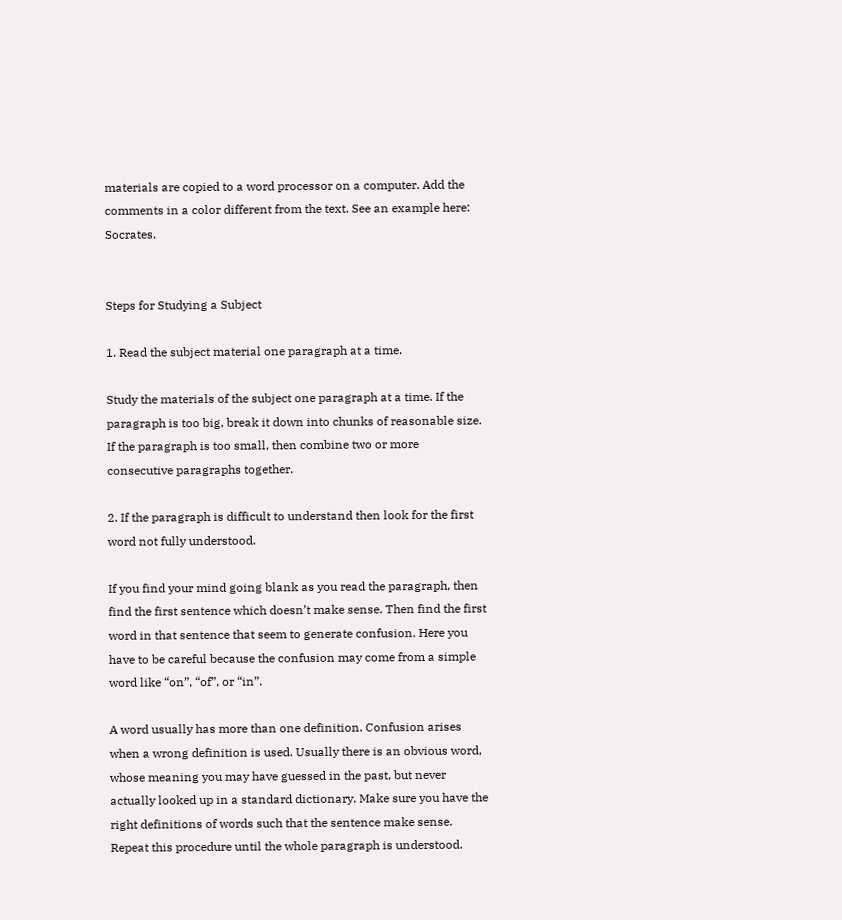materials are copied to a word processor on a computer. Add the comments in a color different from the text. See an example here: Socrates.


Steps for Studying a Subject

1. Read the subject material one paragraph at a time.

Study the materials of the subject one paragraph at a time. If the paragraph is too big, break it down into chunks of reasonable size.  If the paragraph is too small, then combine two or more consecutive paragraphs together.

2. If the paragraph is difficult to understand then look for the first word not fully understood.

If you find your mind going blank as you read the paragraph, then find the first sentence which doesn’t make sense. Then find the first word in that sentence that seem to generate confusion. Here you have to be careful because the confusion may come from a simple word like “on”, “of”, or “in”.

A word usually has more than one definition. Confusion arises when a wrong definition is used. Usually there is an obvious word, whose meaning you may have guessed in the past, but never actually looked up in a standard dictionary. Make sure you have the right definitions of words such that the sentence make sense. Repeat this procedure until the whole paragraph is understood.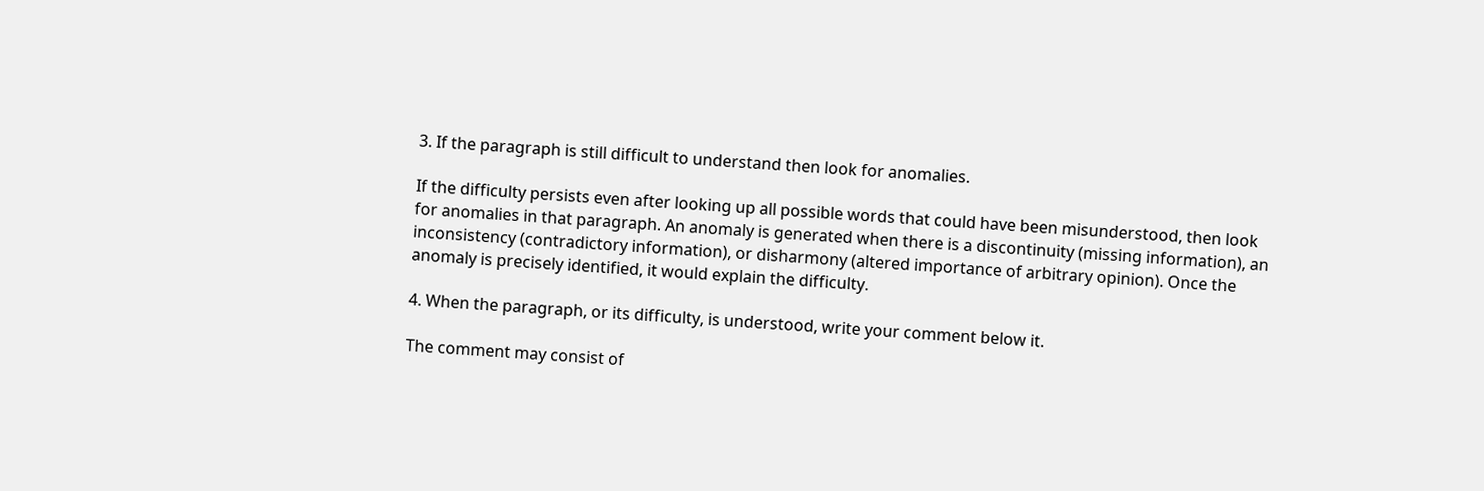3. If the paragraph is still difficult to understand then look for anomalies.

If the difficulty persists even after looking up all possible words that could have been misunderstood, then look for anomalies in that paragraph. An anomaly is generated when there is a discontinuity (missing information), an inconsistency (contradictory information), or disharmony (altered importance of arbitrary opinion). Once the anomaly is precisely identified, it would explain the difficulty.

4. When the paragraph, or its difficulty, is understood, write your comment below it.

The comment may consist of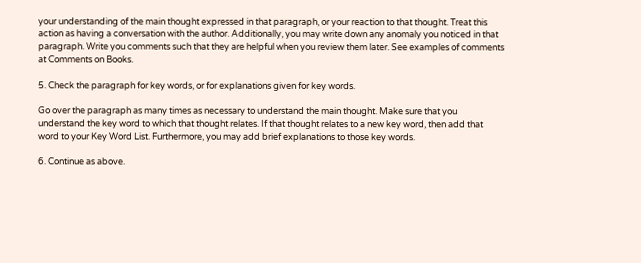your understanding of the main thought expressed in that paragraph, or your reaction to that thought. Treat this action as having a conversation with the author. Additionally, you may write down any anomaly you noticed in that paragraph. Write you comments such that they are helpful when you review them later. See examples of comments at Comments on Books.

5. Check the paragraph for key words, or for explanations given for key words.

Go over the paragraph as many times as necessary to understand the main thought. Make sure that you understand the key word to which that thought relates. If that thought relates to a new key word, then add that word to your Key Word List. Furthermore, you may add brief explanations to those key words.

6. Continue as above.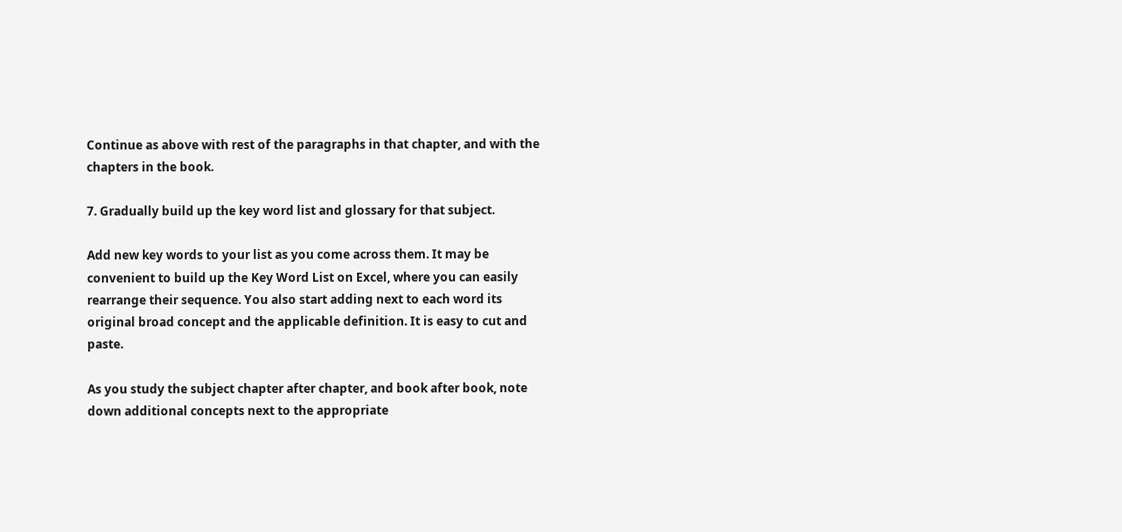Continue as above with rest of the paragraphs in that chapter, and with the chapters in the book.

7. Gradually build up the key word list and glossary for that subject.

Add new key words to your list as you come across them. It may be convenient to build up the Key Word List on Excel, where you can easily rearrange their sequence. You also start adding next to each word its original broad concept and the applicable definition. It is easy to cut and paste.

As you study the subject chapter after chapter, and book after book, note down additional concepts next to the appropriate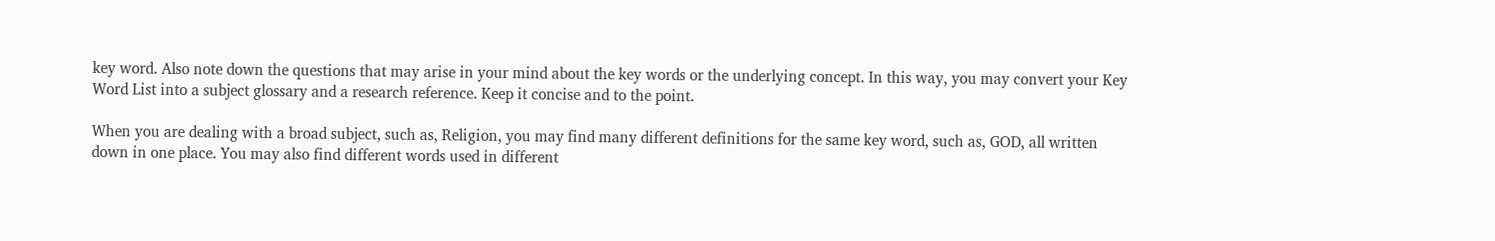key word. Also note down the questions that may arise in your mind about the key words or the underlying concept. In this way, you may convert your Key Word List into a subject glossary and a research reference. Keep it concise and to the point.

When you are dealing with a broad subject, such as, Religion, you may find many different definitions for the same key word, such as, GOD, all written down in one place. You may also find different words used in different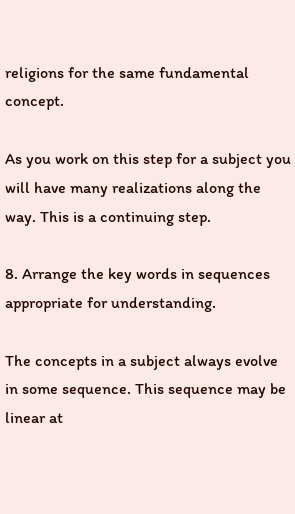religions for the same fundamental concept.

As you work on this step for a subject you will have many realizations along the way. This is a continuing step.

8. Arrange the key words in sequences appropriate for understanding.

The concepts in a subject always evolve in some sequence. This sequence may be linear at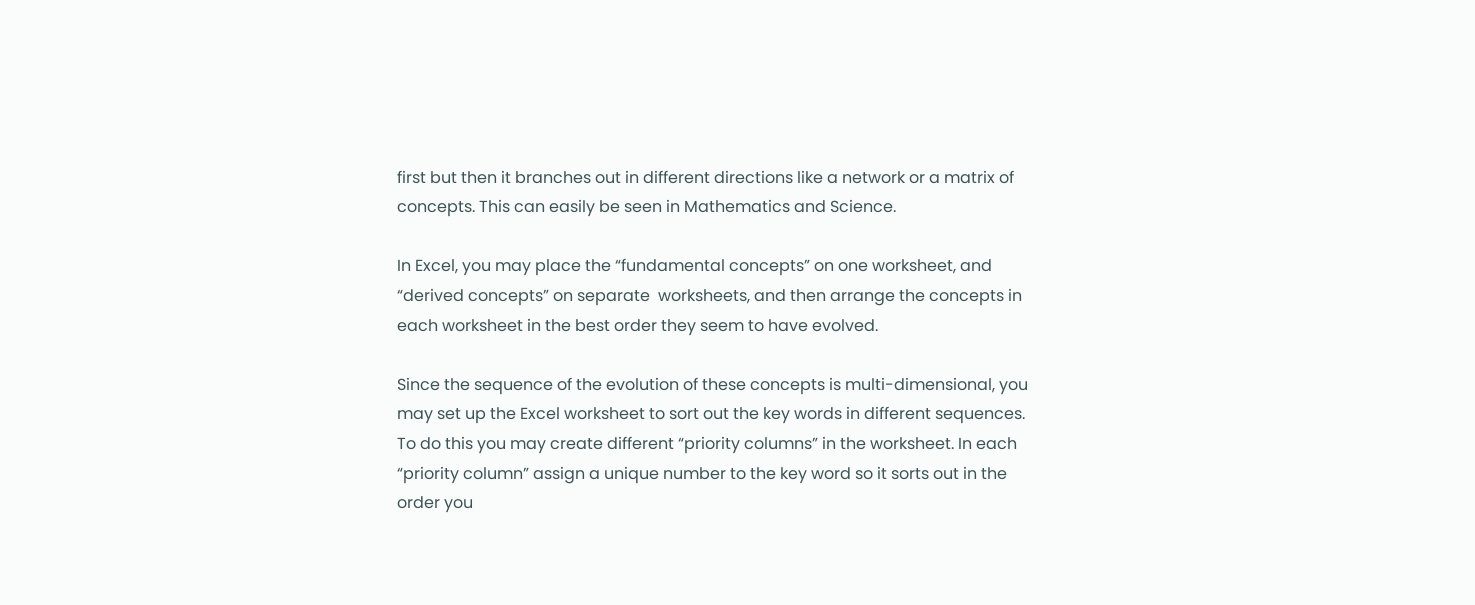first but then it branches out in different directions like a network or a matrix of concepts. This can easily be seen in Mathematics and Science.

In Excel, you may place the “fundamental concepts” on one worksheet, and “derived concepts” on separate  worksheets, and then arrange the concepts in each worksheet in the best order they seem to have evolved.

Since the sequence of the evolution of these concepts is multi-dimensional, you may set up the Excel worksheet to sort out the key words in different sequences. To do this you may create different “priority columns” in the worksheet. In each “priority column” assign a unique number to the key word so it sorts out in the order you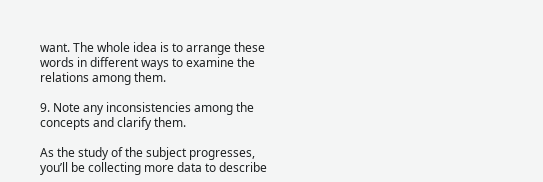want. The whole idea is to arrange these words in different ways to examine the relations among them.

9. Note any inconsistencies among the concepts and clarify them.

As the study of the subject progresses, you’ll be collecting more data to describe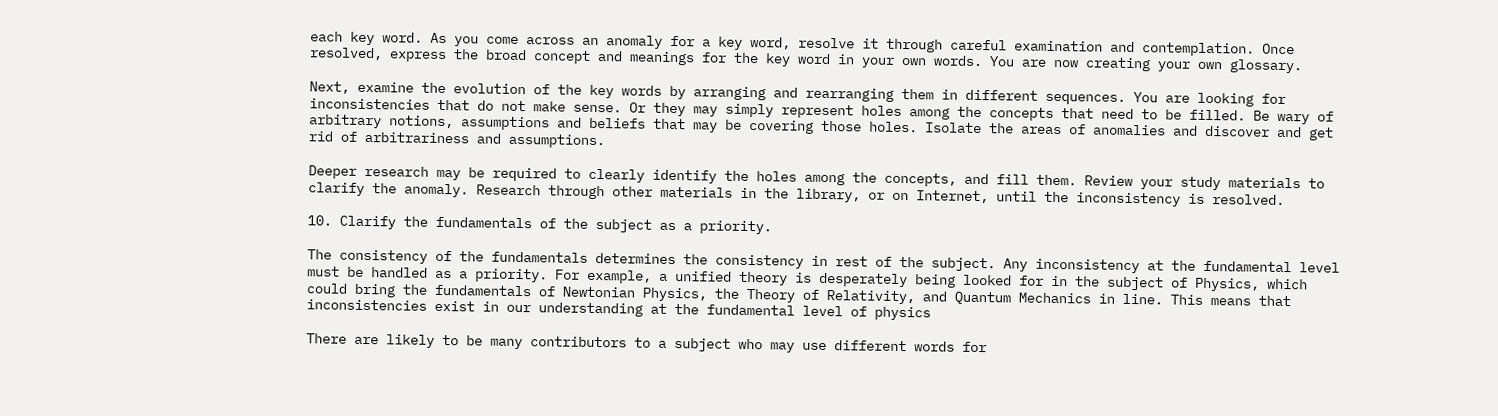each key word. As you come across an anomaly for a key word, resolve it through careful examination and contemplation. Once resolved, express the broad concept and meanings for the key word in your own words. You are now creating your own glossary.

Next, examine the evolution of the key words by arranging and rearranging them in different sequences. You are looking for inconsistencies that do not make sense. Or they may simply represent holes among the concepts that need to be filled. Be wary of arbitrary notions, assumptions and beliefs that may be covering those holes. Isolate the areas of anomalies and discover and get rid of arbitrariness and assumptions.

Deeper research may be required to clearly identify the holes among the concepts, and fill them. Review your study materials to clarify the anomaly. Research through other materials in the library, or on Internet, until the inconsistency is resolved.

10. Clarify the fundamentals of the subject as a priority.

The consistency of the fundamentals determines the consistency in rest of the subject. Any inconsistency at the fundamental level must be handled as a priority. For example, a unified theory is desperately being looked for in the subject of Physics, which could bring the fundamentals of Newtonian Physics, the Theory of Relativity, and Quantum Mechanics in line. This means that inconsistencies exist in our understanding at the fundamental level of physics

There are likely to be many contributors to a subject who may use different words for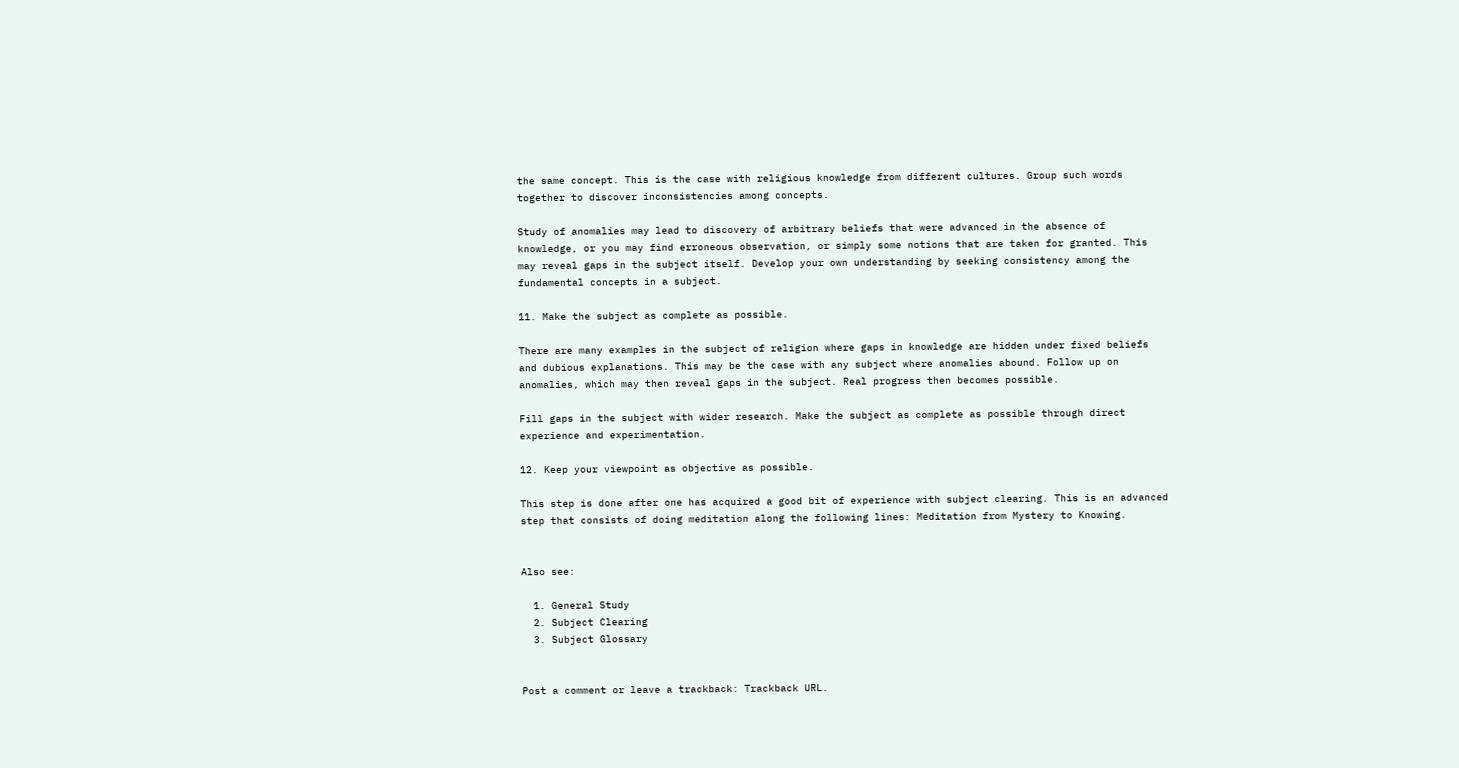the same concept. This is the case with religious knowledge from different cultures. Group such words together to discover inconsistencies among concepts.

Study of anomalies may lead to discovery of arbitrary beliefs that were advanced in the absence of knowledge, or you may find erroneous observation, or simply some notions that are taken for granted. This may reveal gaps in the subject itself. Develop your own understanding by seeking consistency among the fundamental concepts in a subject.

11. Make the subject as complete as possible.

There are many examples in the subject of religion where gaps in knowledge are hidden under fixed beliefs and dubious explanations. This may be the case with any subject where anomalies abound. Follow up on anomalies, which may then reveal gaps in the subject. Real progress then becomes possible.

Fill gaps in the subject with wider research. Make the subject as complete as possible through direct experience and experimentation.

12. Keep your viewpoint as objective as possible.

This step is done after one has acquired a good bit of experience with subject clearing. This is an advanced step that consists of doing meditation along the following lines: Meditation from Mystery to Knowing.


Also see:

  1. General Study
  2. Subject Clearing
  3. Subject Glossary


Post a comment or leave a trackback: Trackback URL.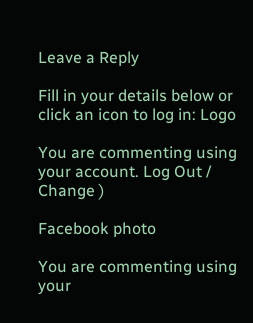Leave a Reply

Fill in your details below or click an icon to log in: Logo

You are commenting using your account. Log Out /  Change )

Facebook photo

You are commenting using your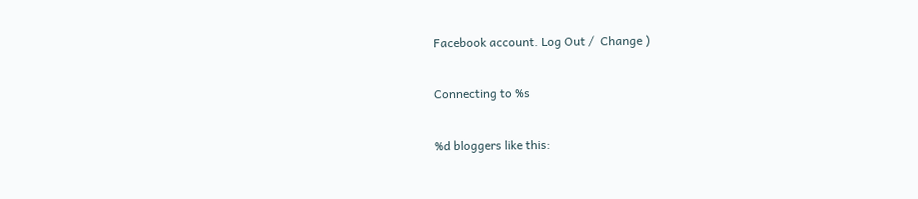Facebook account. Log Out /  Change )

Connecting to %s

%d bloggers like this: